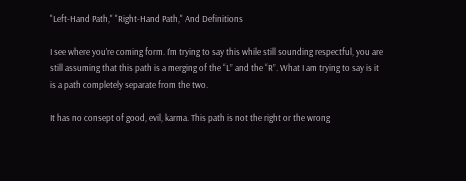"Left-Hand Path," "Right-Hand Path," And Definitions

I see where you’re coming form. I’m trying to say this while still sounding respectful, you are still assuming that this path is a merging of the “L” and the “R”. What I am trying to say is it is a path completely separate from the two.

It has no consept of good, evil, karma. This path is not the right or the wrong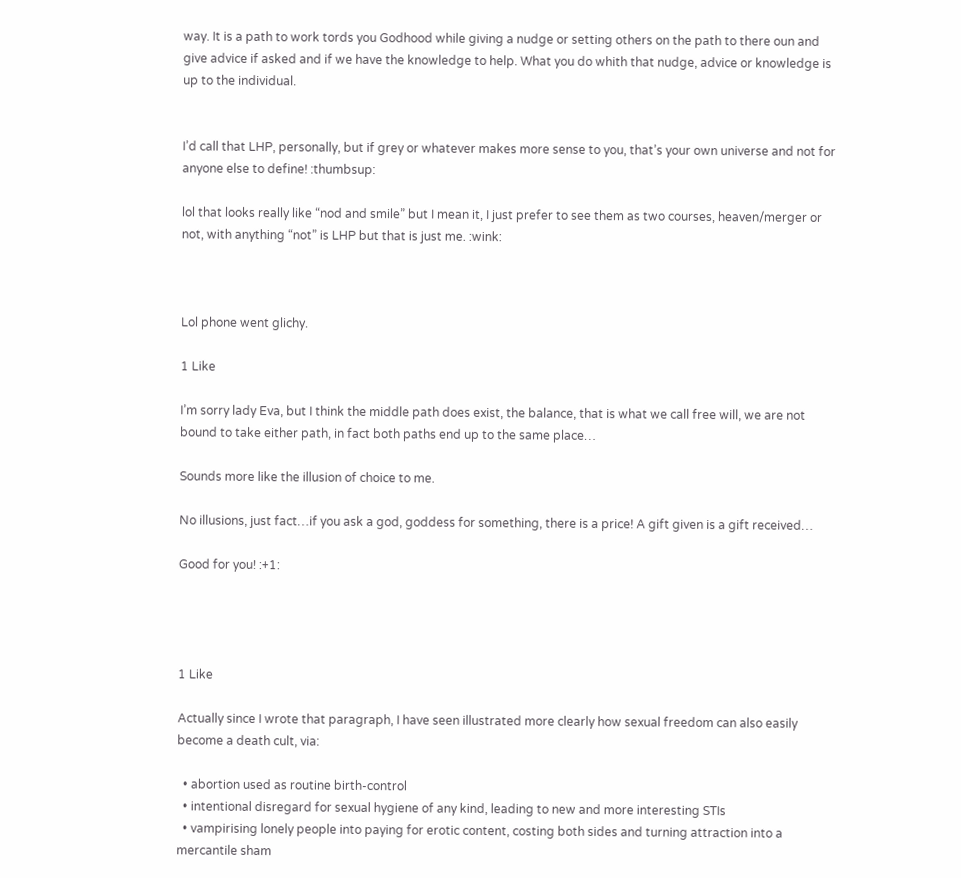way. It is a path to work tords you Godhood while giving a nudge or setting others on the path to there oun and give advice if asked and if we have the knowledge to help. What you do whith that nudge, advice or knowledge is up to the individual.


I’d call that LHP, personally, but if grey or whatever makes more sense to you, that’s your own universe and not for anyone else to define! :thumbsup:

lol that looks really like “nod and smile” but I mean it, I just prefer to see them as two courses, heaven/merger or not, with anything “not” is LHP but that is just me. :wink:



Lol phone went glichy.

1 Like

I’m sorry lady Eva, but I think the middle path does exist, the balance, that is what we call free will, we are not bound to take either path, in fact both paths end up to the same place…

Sounds more like the illusion of choice to me.

No illusions, just fact…if you ask a god, goddess for something, there is a price! A gift given is a gift received…

Good for you! :+1:




1 Like

Actually since I wrote that paragraph, I have seen illustrated more clearly how sexual freedom can also easily become a death cult, via:

  • abortion used as routine birth-control
  • intentional disregard for sexual hygiene of any kind, leading to new and more interesting STIs
  • vampirising lonely people into paying for erotic content, costing both sides and turning attraction into a mercantile sham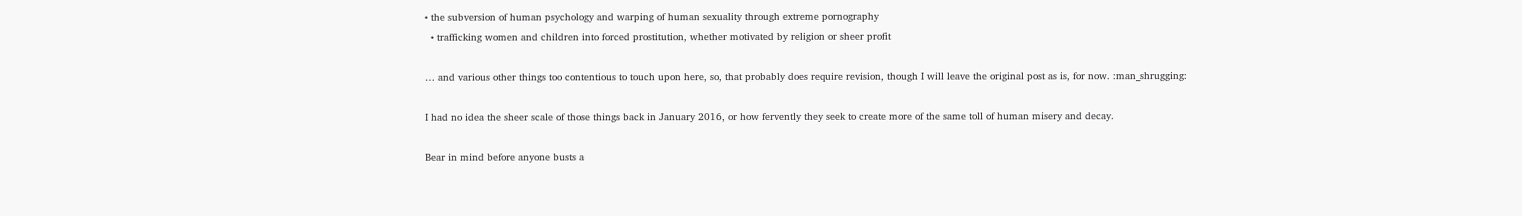• the subversion of human psychology and warping of human sexuality through extreme pornography
  • trafficking women and children into forced prostitution, whether motivated by religion or sheer profit

… and various other things too contentious to touch upon here, so, that probably does require revision, though I will leave the original post as is, for now. :man_shrugging:

I had no idea the sheer scale of those things back in January 2016, or how fervently they seek to create more of the same toll of human misery and decay.

Bear in mind before anyone busts a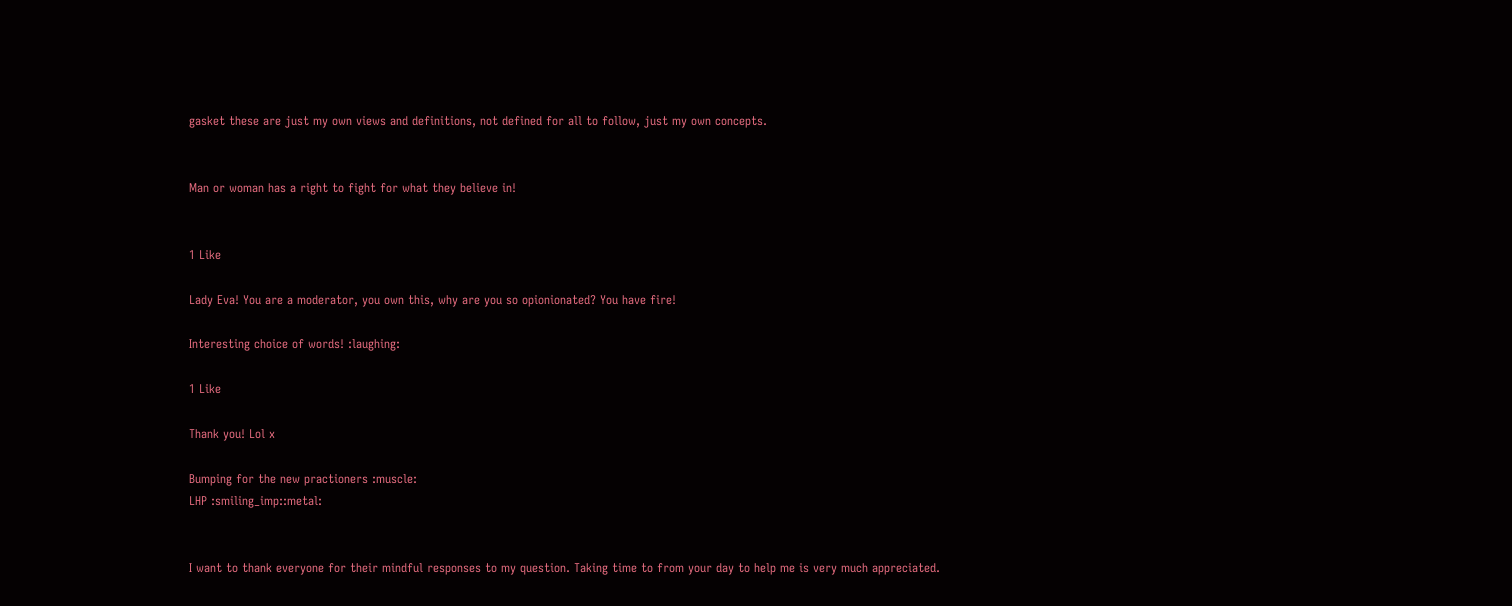gasket these are just my own views and definitions, not defined for all to follow, just my own concepts.


Man or woman has a right to fight for what they believe in!


1 Like

Lady Eva! You are a moderator, you own this, why are you so opionionated? You have fire!

Interesting choice of words! :laughing:

1 Like

Thank you! Lol x

Bumping for the new practioners :muscle:
LHP :smiling_imp::metal:


I want to thank everyone for their mindful responses to my question. Taking time to from your day to help me is very much appreciated.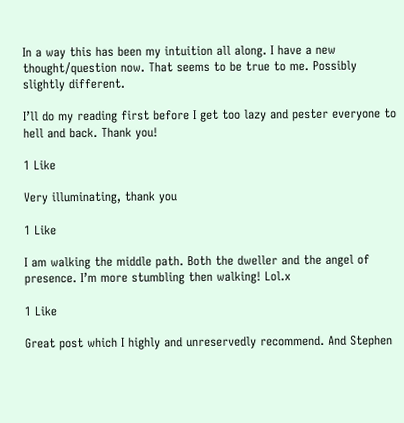In a way this has been my intuition all along. I have a new thought/question now. That seems to be true to me. Possibly slightly different.

I’ll do my reading first before I get too lazy and pester everyone to hell and back. Thank you!

1 Like

Very illuminating, thank you

1 Like

I am walking the middle path. Both the dweller and the angel of presence. I’m more stumbling then walking! Lol.x

1 Like

Great post which I highly and unreservedly recommend. And Stephen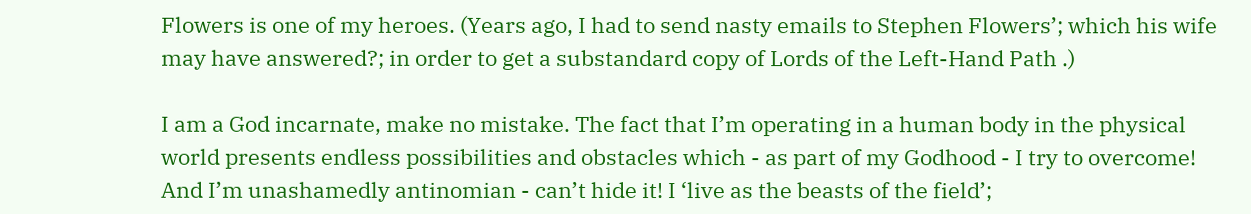Flowers is one of my heroes. (Years ago, I had to send nasty emails to Stephen Flowers’; which his wife may have answered?; in order to get a substandard copy of Lords of the Left-Hand Path .)

I am a God incarnate, make no mistake. The fact that I’m operating in a human body in the physical world presents endless possibilities and obstacles which - as part of my Godhood - I try to overcome! And I’m unashamedly antinomian - can’t hide it! I ‘live as the beasts of the field’;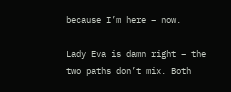because I’m here – now.

Lady Eva is damn right – the two paths don’t mix. Both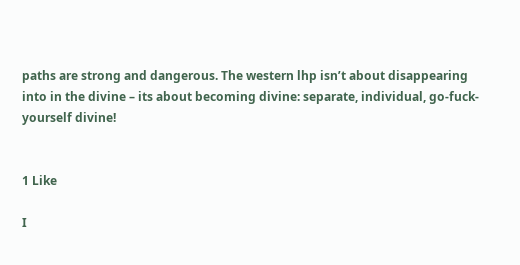paths are strong and dangerous. The western lhp isn’t about disappearing into in the divine – its about becoming divine: separate, individual, go-fuck-yourself divine!


1 Like

I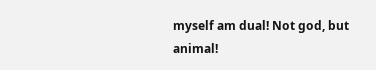myself am dual! Not god, but animal!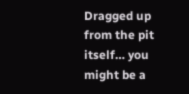Dragged up from the pit itself… you might be a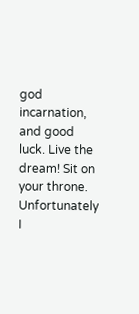god incarnation, and good luck. Live the dream! Sit on your throne.
Unfortunately I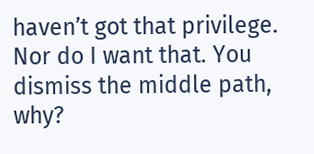haven’t got that privilege. Nor do I want that. You dismiss the middle path, why?